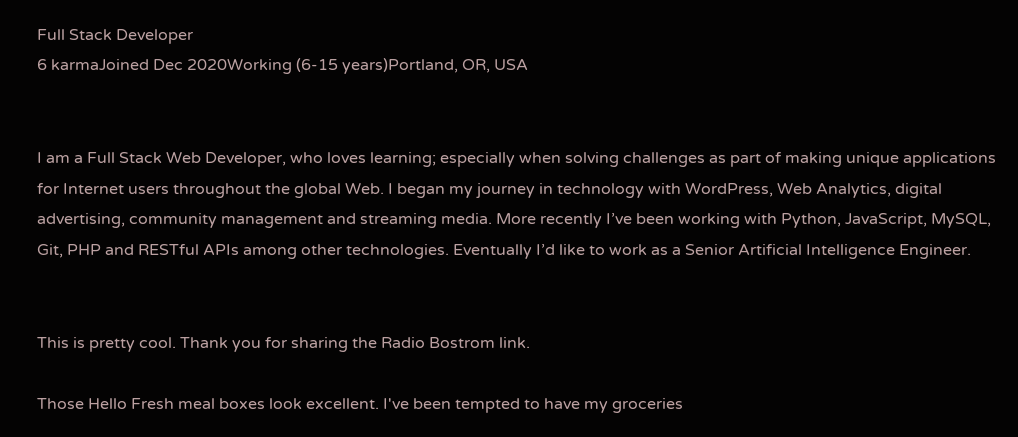Full Stack Developer
6 karmaJoined Dec 2020Working (6-15 years)Portland, OR, USA


I am a Full Stack Web Developer, who loves learning; especially when solving challenges as part of making unique applications for Internet users throughout the global Web. I began my journey in technology with WordPress, Web Analytics, digital advertising, community management and streaming media. More recently I’ve been working with Python, JavaScript, MySQL, Git, PHP and RESTful APIs among other technologies. Eventually I’d like to work as a Senior Artificial Intelligence Engineer.


This is pretty cool. Thank you for sharing the Radio Bostrom link.

Those Hello Fresh meal boxes look excellent. I've been tempted to have my groceries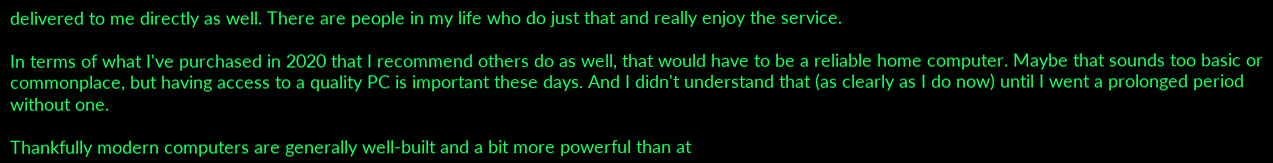delivered to me directly as well. There are people in my life who do just that and really enjoy the service.

In terms of what I've purchased in 2020 that I recommend others do as well, that would have to be a reliable home computer. Maybe that sounds too basic or commonplace, but having access to a quality PC is important these days. And I didn't understand that (as clearly as I do now) until I went a prolonged period without one.

Thankfully modern computers are generally well-built and a bit more powerful than at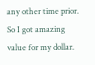any other time prior. So I got amazing value for my dollar.